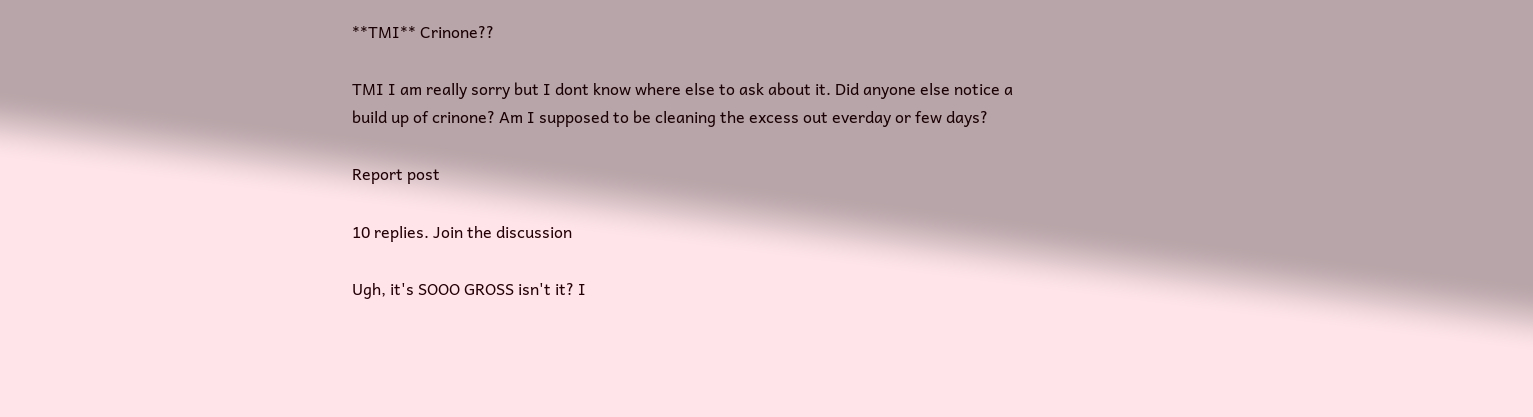**TMI** Crinone??

TMI I am really sorry but I dont know where else to ask about it. Did anyone else notice a build up of crinone? Am I supposed to be cleaning the excess out everday or few days?

Report post

10 replies. Join the discussion

Ugh, it's SOOO GROSS isn't it? I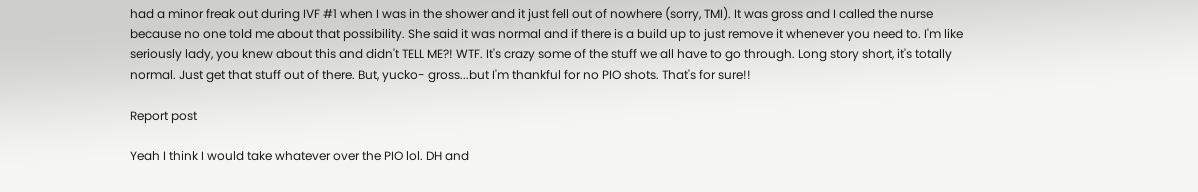had a minor freak out during IVF #1 when I was in the shower and it just fell out of nowhere (sorry, TMI). It was gross and I called the nurse because no one told me about that possibility. She said it was normal and if there is a build up to just remove it whenever you need to. I'm like seriously lady, you knew about this and didn't TELL ME?! WTF. It's crazy some of the stuff we all have to go through. Long story short, it's totally normal. Just get that stuff out of there. But, yucko- gross...but I'm thankful for no PIO shots. That's for sure!!

Report post

Yeah I think I would take whatever over the PIO lol. DH and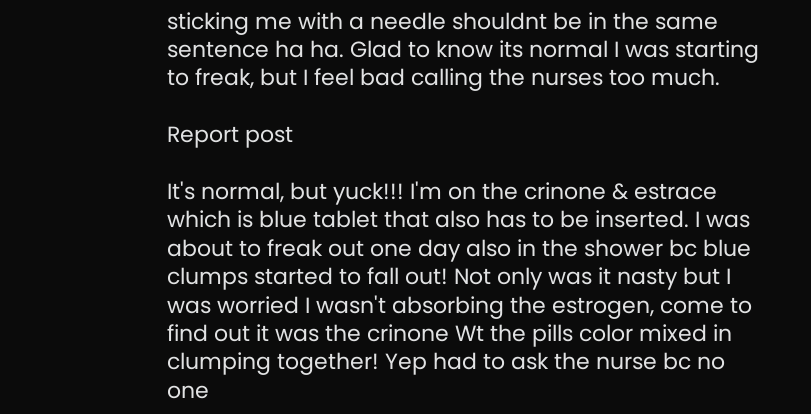sticking me with a needle shouldnt be in the same sentence ha ha. Glad to know its normal I was starting to freak, but I feel bad calling the nurses too much.

Report post

It's normal, but yuck!!! I'm on the crinone & estrace which is blue tablet that also has to be inserted. I was about to freak out one day also in the shower bc blue clumps started to fall out! Not only was it nasty but I was worried I wasn't absorbing the estrogen, come to find out it was the crinone Wt the pills color mixed in clumping together! Yep had to ask the nurse bc no one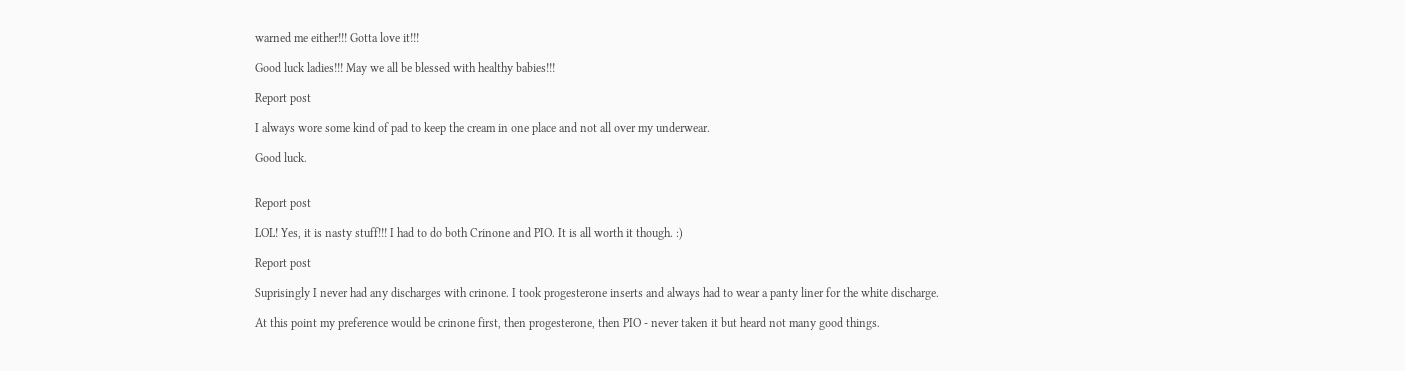warned me either!!! Gotta love it!!!

Good luck ladies!!! May we all be blessed with healthy babies!!!

Report post

I always wore some kind of pad to keep the cream in one place and not all over my underwear.

Good luck.


Report post

LOL! Yes, it is nasty stuff!!! I had to do both Crinone and PIO. It is all worth it though. :)

Report post

Suprisingly I never had any discharges with crinone. I took progesterone inserts and always had to wear a panty liner for the white discharge.

At this point my preference would be crinone first, then progesterone, then PIO - never taken it but heard not many good things.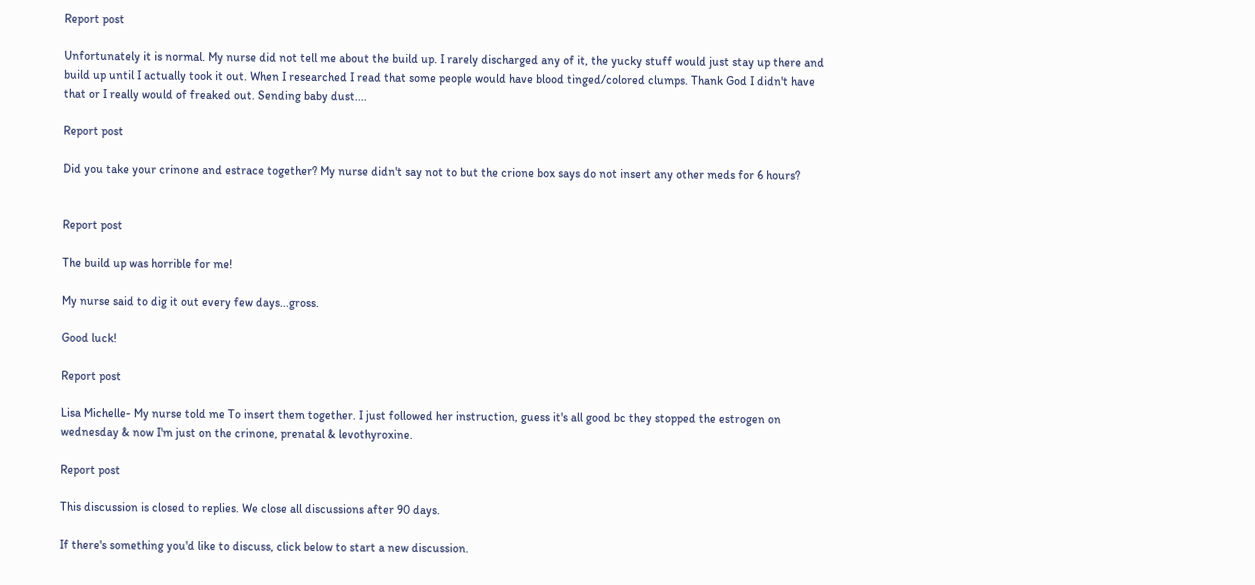Report post

Unfortunately it is normal. My nurse did not tell me about the build up. I rarely discharged any of it, the yucky stuff would just stay up there and build up until I actually took it out. When I researched I read that some people would have blood tinged/colored clumps. Thank God I didn't have that or I really would of freaked out. Sending baby dust....

Report post

Did you take your crinone and estrace together? My nurse didn't say not to but the crione box says do not insert any other meds for 6 hours?


Report post

The build up was horrible for me!

My nurse said to dig it out every few days...gross.

Good luck!

Report post

Lisa Michelle- My nurse told me To insert them together. I just followed her instruction, guess it's all good bc they stopped the estrogen on wednesday & now I'm just on the crinone, prenatal & levothyroxine.

Report post

This discussion is closed to replies. We close all discussions after 90 days.

If there's something you'd like to discuss, click below to start a new discussion.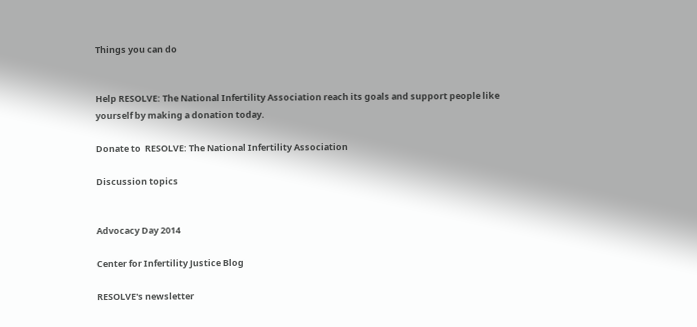Things you can do


Help RESOLVE: The National Infertility Association reach its goals and support people like yourself by making a donation today.

Donate to  RESOLVE: The National Infertility Association

Discussion topics


Advocacy Day 2014

Center for Infertility Justice Blog

RESOLVE's newsletter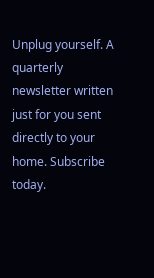Unplug yourself. A quarterly newsletter written just for you sent directly to your home. Subscribe today.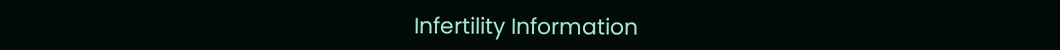Infertility Information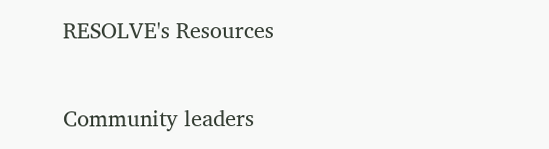RESOLVE's Resources

Community leaders